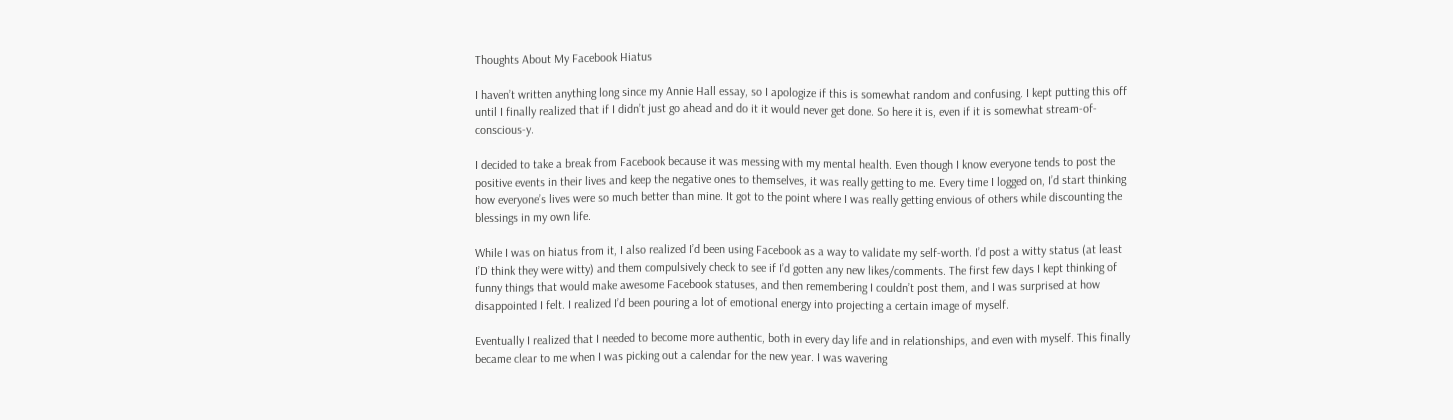Thoughts About My Facebook Hiatus

I haven’t written anything long since my Annie Hall essay, so I apologize if this is somewhat random and confusing. I kept putting this off until I finally realized that if I didn’t just go ahead and do it it would never get done. So here it is, even if it is somewhat stream-of-conscious-y.

I decided to take a break from Facebook because it was messing with my mental health. Even though I know everyone tends to post the positive events in their lives and keep the negative ones to themselves, it was really getting to me. Every time I logged on, I’d start thinking how everyone’s lives were so much better than mine. It got to the point where I was really getting envious of others while discounting the blessings in my own life.

While I was on hiatus from it, I also realized I’d been using Facebook as a way to validate my self-worth. I’d post a witty status (at least I’D think they were witty) and them compulsively check to see if I’d gotten any new likes/comments. The first few days I kept thinking of funny things that would make awesome Facebook statuses, and then remembering I couldn’t post them, and I was surprised at how disappointed I felt. I realized I’d been pouring a lot of emotional energy into projecting a certain image of myself.

Eventually I realized that I needed to become more authentic, both in every day life and in relationships, and even with myself. This finally became clear to me when I was picking out a calendar for the new year. I was wavering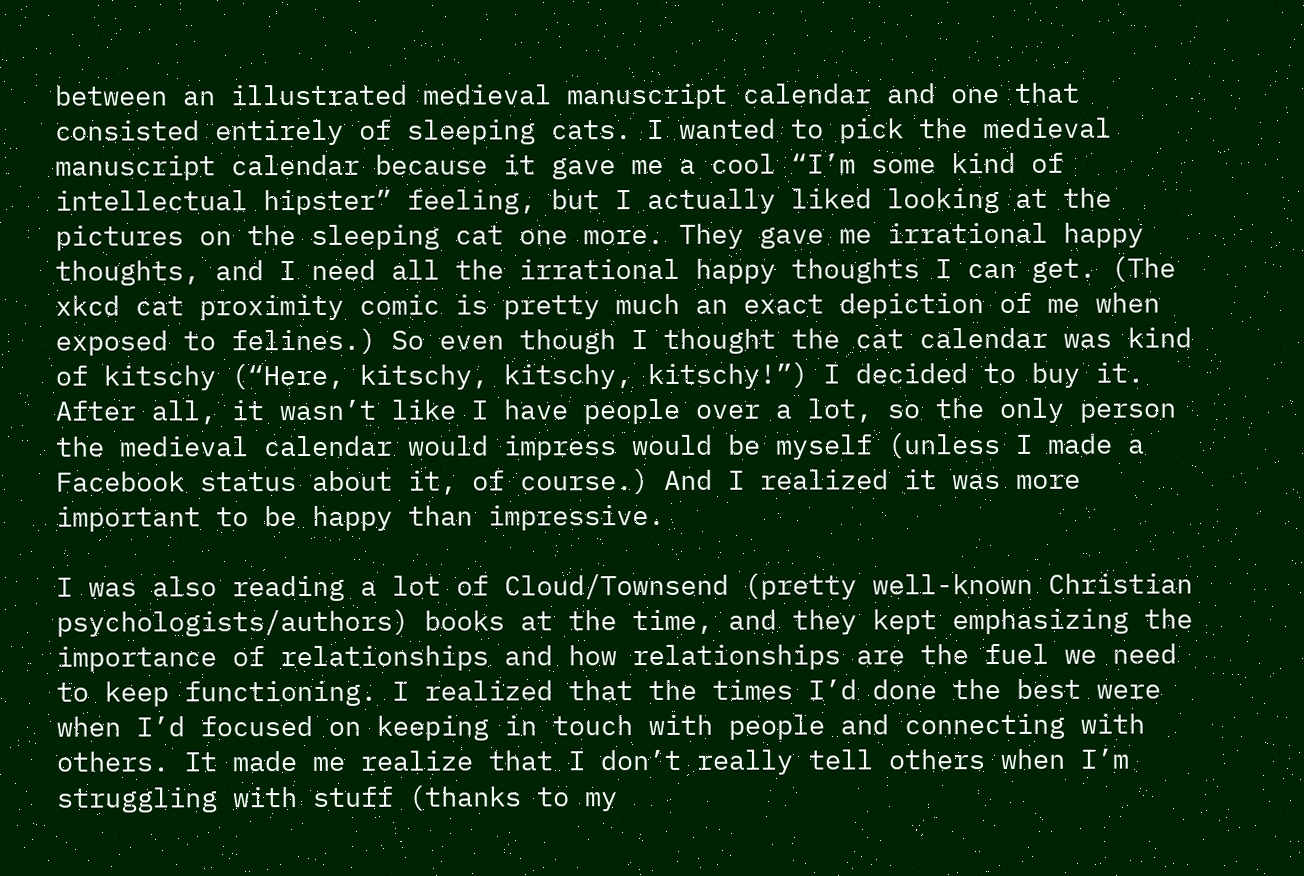between an illustrated medieval manuscript calendar and one that consisted entirely of sleeping cats. I wanted to pick the medieval manuscript calendar because it gave me a cool “I’m some kind of intellectual hipster” feeling, but I actually liked looking at the pictures on the sleeping cat one more. They gave me irrational happy thoughts, and I need all the irrational happy thoughts I can get. (The xkcd cat proximity comic is pretty much an exact depiction of me when exposed to felines.) So even though I thought the cat calendar was kind of kitschy (“Here, kitschy, kitschy, kitschy!”) I decided to buy it. After all, it wasn’t like I have people over a lot, so the only person the medieval calendar would impress would be myself (unless I made a Facebook status about it, of course.) And I realized it was more important to be happy than impressive.

I was also reading a lot of Cloud/Townsend (pretty well-known Christian psychologists/authors) books at the time, and they kept emphasizing the importance of relationships and how relationships are the fuel we need to keep functioning. I realized that the times I’d done the best were when I’d focused on keeping in touch with people and connecting with others. It made me realize that I don’t really tell others when I’m struggling with stuff (thanks to my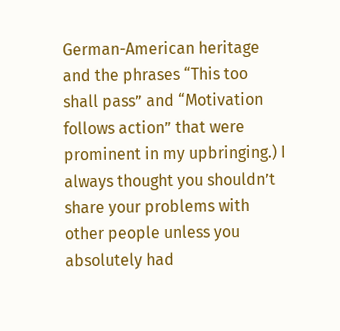German-American heritage and the phrases “This too shall pass” and “Motivation follows action” that were prominent in my upbringing.) I always thought you shouldn’t share your problems with other people unless you absolutely had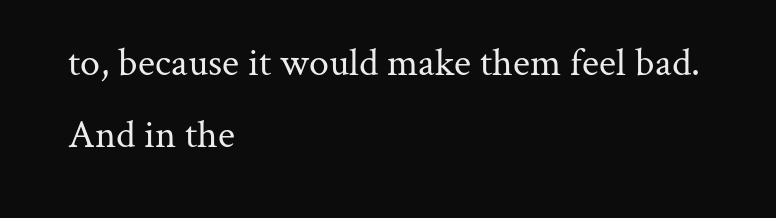to, because it would make them feel bad. And in the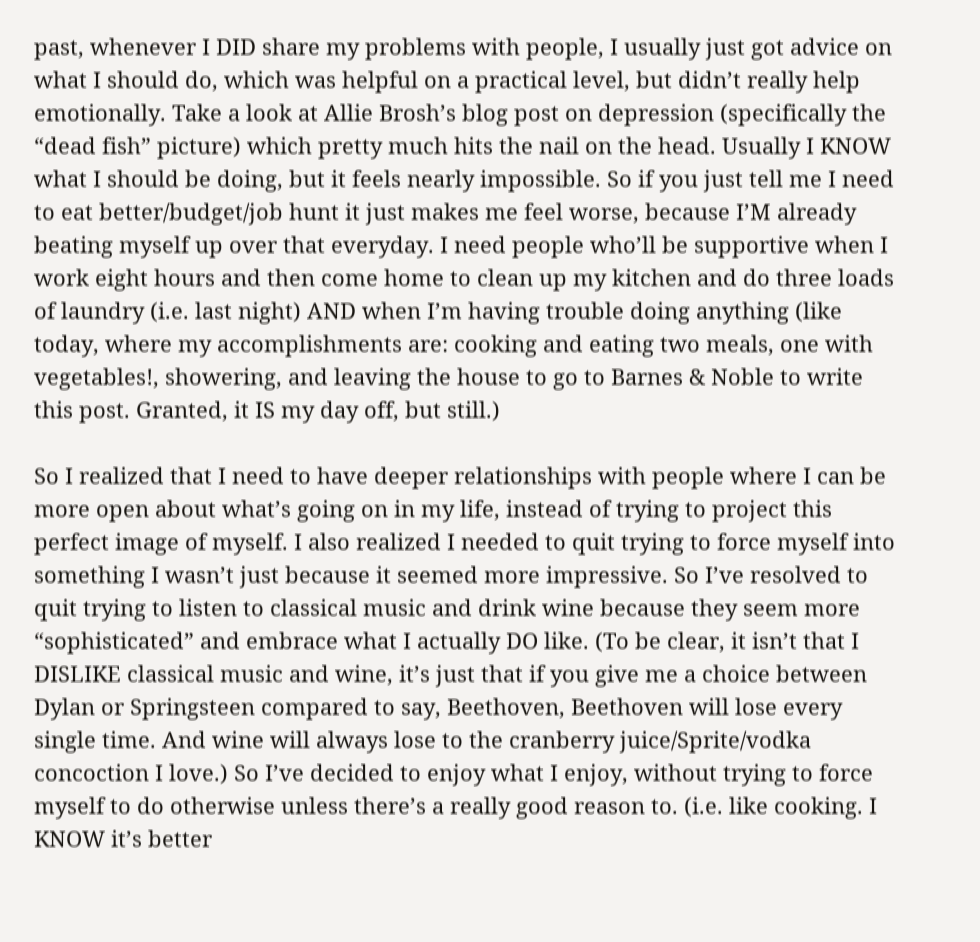past, whenever I DID share my problems with people, I usually just got advice on what I should do, which was helpful on a practical level, but didn’t really help emotionally. Take a look at Allie Brosh’s blog post on depression (specifically the “dead fish” picture) which pretty much hits the nail on the head. Usually I KNOW what I should be doing, but it feels nearly impossible. So if you just tell me I need to eat better/budget/job hunt it just makes me feel worse, because I’M already beating myself up over that everyday. I need people who’ll be supportive when I work eight hours and then come home to clean up my kitchen and do three loads of laundry (i.e. last night) AND when I’m having trouble doing anything (like today, where my accomplishments are: cooking and eating two meals, one with vegetables!, showering, and leaving the house to go to Barnes & Noble to write this post. Granted, it IS my day off, but still.)

So I realized that I need to have deeper relationships with people where I can be more open about what’s going on in my life, instead of trying to project this perfect image of myself. I also realized I needed to quit trying to force myself into something I wasn’t just because it seemed more impressive. So I’ve resolved to quit trying to listen to classical music and drink wine because they seem more “sophisticated” and embrace what I actually DO like. (To be clear, it isn’t that I DISLIKE classical music and wine, it’s just that if you give me a choice between Dylan or Springsteen compared to say, Beethoven, Beethoven will lose every single time. And wine will always lose to the cranberry juice/Sprite/vodka concoction I love.) So I’ve decided to enjoy what I enjoy, without trying to force myself to do otherwise unless there’s a really good reason to. (i.e. like cooking. I KNOW it’s better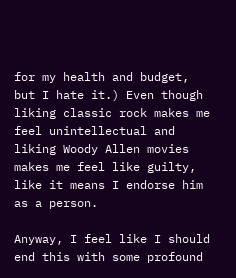for my health and budget, but I hate it.) Even though liking classic rock makes me feel unintellectual and liking Woody Allen movies makes me feel like guilty, like it means I endorse him as a person.

Anyway, I feel like I should end this with some profound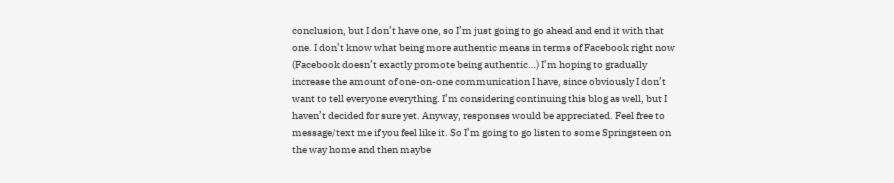conclusion, but I don’t have one, so I’m just going to go ahead and end it with that one. I don’t know what being more authentic means in terms of Facebook right now (Facebook doesn’t exactly promote being authentic…) I’m hoping to gradually increase the amount of one-on-one communication I have, since obviously I don’t want to tell everyone everything. I’m considering continuing this blog as well, but I haven’t decided for sure yet. Anyway, responses would be appreciated. Feel free to message/text me if you feel like it. So I’m going to go listen to some Springsteen on the way home and then maybe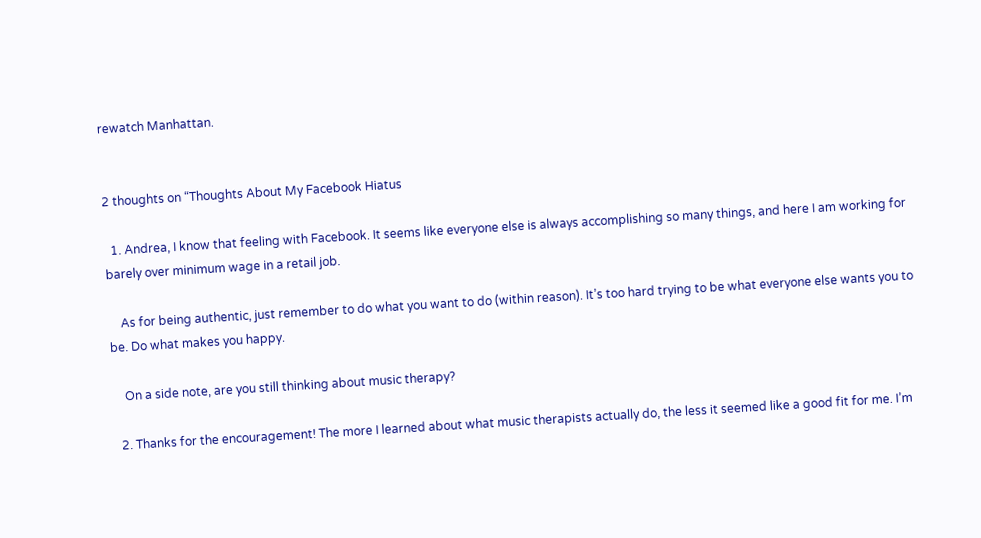rewatch Manhattan.


2 thoughts on “Thoughts About My Facebook Hiatus

  1. Andrea, I know that feeling with Facebook. It seems like everyone else is always accomplishing so many things, and here I am working for barely over minimum wage in a retail job.

    As for being authentic, just remember to do what you want to do (within reason). It’s too hard trying to be what everyone else wants you to be. Do what makes you happy.

    On a side note, are you still thinking about music therapy?

  2. Thanks for the encouragement! The more I learned about what music therapists actually do, the less it seemed like a good fit for me. I’m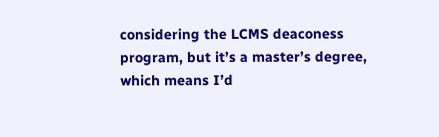considering the LCMS deaconess program, but it’s a master’s degree, which means I’d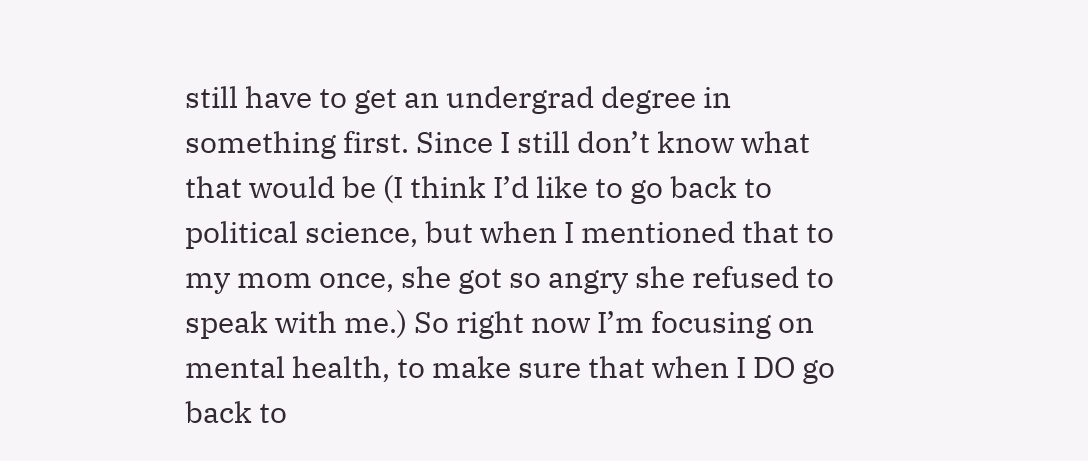still have to get an undergrad degree in something first. Since I still don’t know what that would be (I think I’d like to go back to political science, but when I mentioned that to my mom once, she got so angry she refused to speak with me.) So right now I’m focusing on mental health, to make sure that when I DO go back to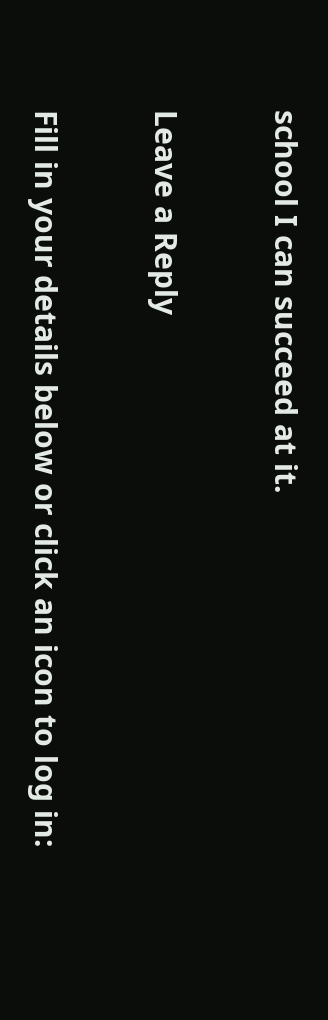school I can succeed at it.

Leave a Reply

Fill in your details below or click an icon to log in: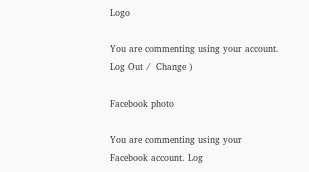Logo

You are commenting using your account. Log Out /  Change )

Facebook photo

You are commenting using your Facebook account. Log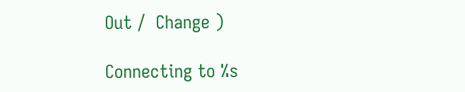Out /  Change )

Connecting to %s